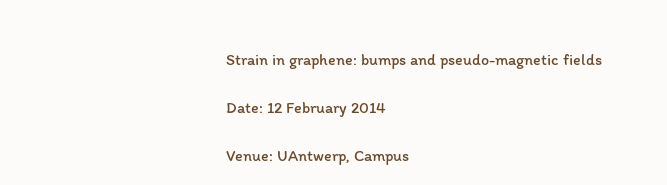Strain in graphene: bumps and pseudo-magnetic fields

Date: 12 February 2014

Venue: UAntwerp, Campus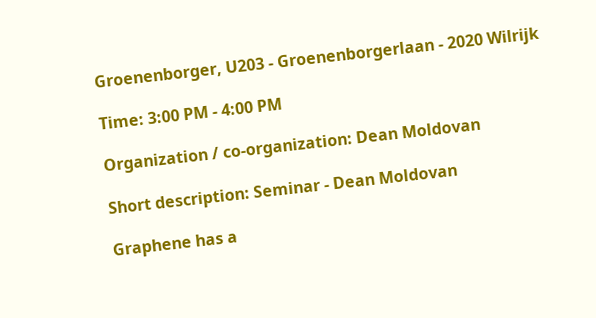Groenenborger, U203 - Groenenborgerlaan - 2020 Wilrijk

Time: 3:00 PM - 4:00 PM

Organization / co-organization: Dean Moldovan

Short description: Seminar - Dean Moldovan

Graphene has a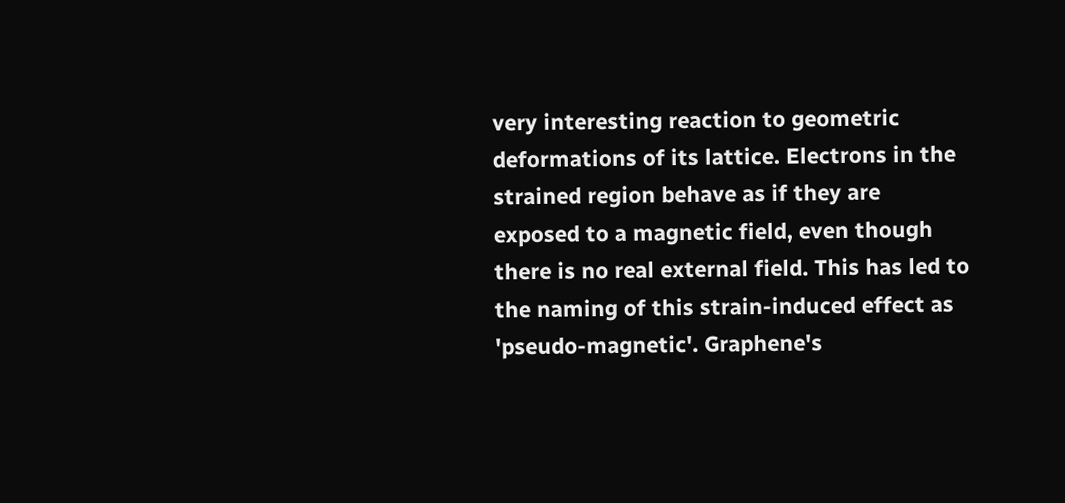very interesting reaction to geometric deformations of its lattice. Electrons in the strained region behave as if they are exposed to a magnetic field, even though there is no real external field. This has led to the naming of this strain-induced effect as 'pseudo-magnetic'. Graphene's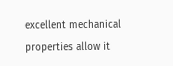excellent mechanical properties allow it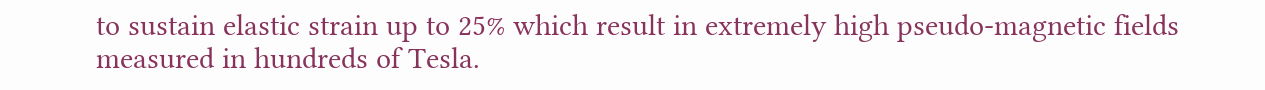to sustain elastic strain up to 25% which result in extremely high pseudo-magnetic fields measured in hundreds of Tesla.